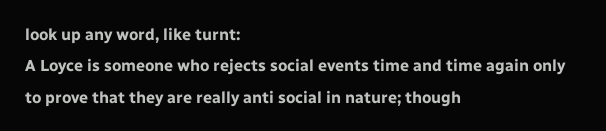look up any word, like turnt:
A Loyce is someone who rejects social events time and time again only to prove that they are really anti social in nature; though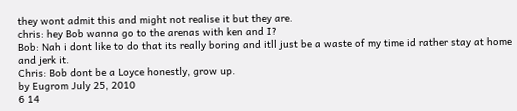they wont admit this and might not realise it but they are.
chris: hey Bob wanna go to the arenas with ken and I?
Bob: Nah i dont like to do that its really boring and itll just be a waste of my time id rather stay at home and jerk it.
Chris: Bob dont be a Loyce honestly, grow up.
by Eugrom July 25, 2010
6 14